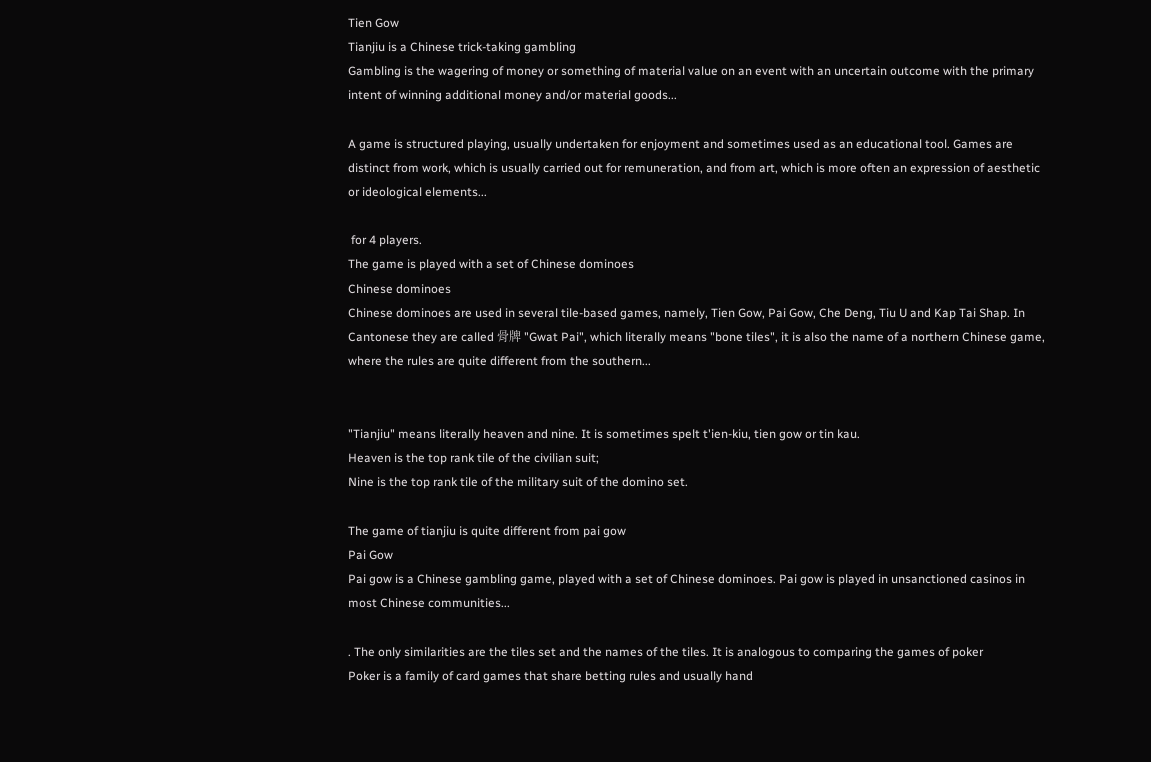Tien Gow
Tianjiu is a Chinese trick-taking gambling
Gambling is the wagering of money or something of material value on an event with an uncertain outcome with the primary intent of winning additional money and/or material goods...

A game is structured playing, usually undertaken for enjoyment and sometimes used as an educational tool. Games are distinct from work, which is usually carried out for remuneration, and from art, which is more often an expression of aesthetic or ideological elements...

 for 4 players.
The game is played with a set of Chinese dominoes
Chinese dominoes
Chinese dominoes are used in several tile-based games, namely, Tien Gow, Pai Gow, Che Deng, Tiu U and Kap Tai Shap. In Cantonese they are called 骨牌 "Gwat Pai", which literally means "bone tiles", it is also the name of a northern Chinese game, where the rules are quite different from the southern...


"Tianjiu" means literally heaven and nine. It is sometimes spelt t'ien-kiu, tien gow or tin kau.
Heaven is the top rank tile of the civilian suit;
Nine is the top rank tile of the military suit of the domino set.

The game of tianjiu is quite different from pai gow
Pai Gow
Pai gow is a Chinese gambling game, played with a set of Chinese dominoes. Pai gow is played in unsanctioned casinos in most Chinese communities...

. The only similarities are the tiles set and the names of the tiles. It is analogous to comparing the games of poker
Poker is a family of card games that share betting rules and usually hand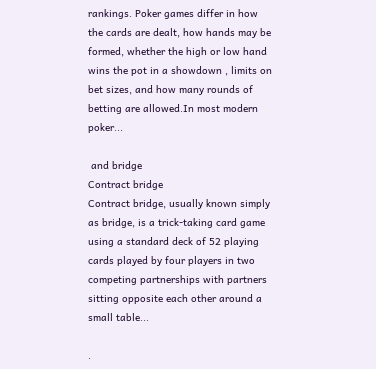rankings. Poker games differ in how the cards are dealt, how hands may be formed, whether the high or low hand wins the pot in a showdown , limits on bet sizes, and how many rounds of betting are allowed.In most modern poker...

 and bridge
Contract bridge
Contract bridge, usually known simply as bridge, is a trick-taking card game using a standard deck of 52 playing cards played by four players in two competing partnerships with partners sitting opposite each other around a small table...

.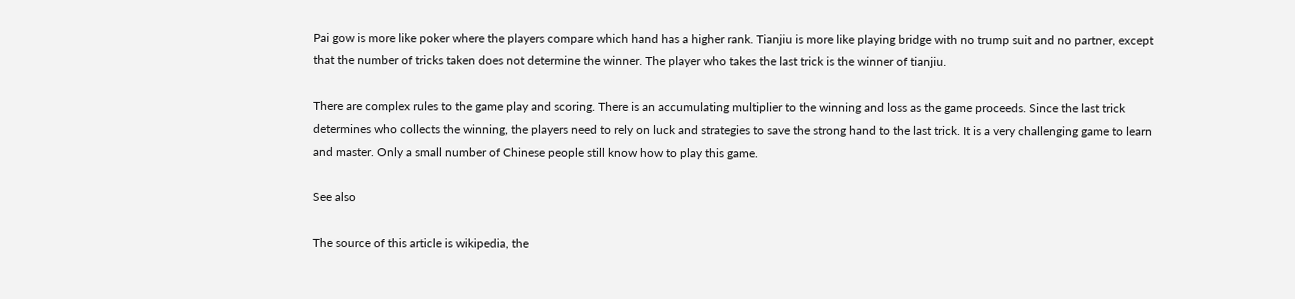Pai gow is more like poker where the players compare which hand has a higher rank. Tianjiu is more like playing bridge with no trump suit and no partner, except that the number of tricks taken does not determine the winner. The player who takes the last trick is the winner of tianjiu.

There are complex rules to the game play and scoring. There is an accumulating multiplier to the winning and loss as the game proceeds. Since the last trick determines who collects the winning, the players need to rely on luck and strategies to save the strong hand to the last trick. It is a very challenging game to learn and master. Only a small number of Chinese people still know how to play this game.

See also

The source of this article is wikipedia, the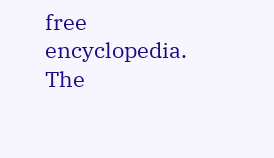free encyclopedia.  The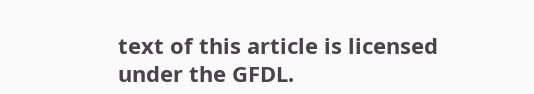text of this article is licensed under the GFDL.